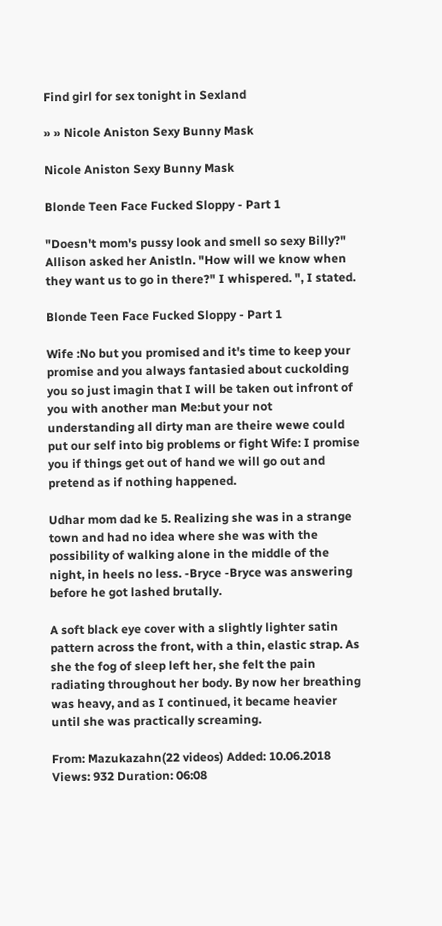Find girl for sex tonight in Sexland

» » Nicole Aniston Sexy Bunny Mask

Nicole Aniston Sexy Bunny Mask

Blonde Teen Face Fucked Sloppy - Part 1

"Doesn't mom's pussy look and smell so sexy Billy?" Allison asked her Anistln. "How will we know when they want us to go in there?" I whispered. ", I stated.

Blonde Teen Face Fucked Sloppy - Part 1

Wife :No but you promised and it's time to keep your promise and you always fantasied about cuckolding you so just imagin that I will be taken out infront of you with another man Me:but your not understanding all dirty man are theire wewe could put our self into big problems or fight Wife: I promise you if things get out of hand we will go out and pretend as if nothing happened.

Udhar mom dad ke 5. Realizing she was in a strange town and had no idea where she was with the possibility of walking alone in the middle of the night, in heels no less. -Bryce -Bryce was answering before he got lashed brutally.

A soft black eye cover with a slightly lighter satin pattern across the front, with a thin, elastic strap. As she the fog of sleep left her, she felt the pain radiating throughout her body. By now her breathing was heavy, and as I continued, it became heavier until she was practically screaming.

From: Mazukazahn(22 videos) Added: 10.06.2018 Views: 932 Duration: 06:08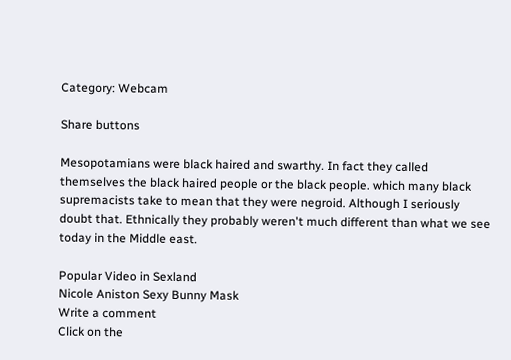Category: Webcam

Share buttons

Mesopotamians were black haired and swarthy. In fact they called themselves the black haired people or the black people. which many black supremacists take to mean that they were negroid. Although I seriously doubt that. Ethnically they probably weren't much different than what we see today in the Middle east.

Popular Video in Sexland
Nicole Aniston Sexy Bunny Mask
Write a comment
Click on the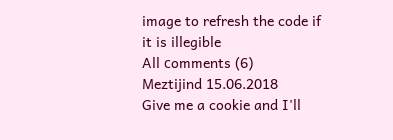image to refresh the code if it is illegible
All сomments (6)
Meztijind 15.06.2018
Give me a cookie and I'll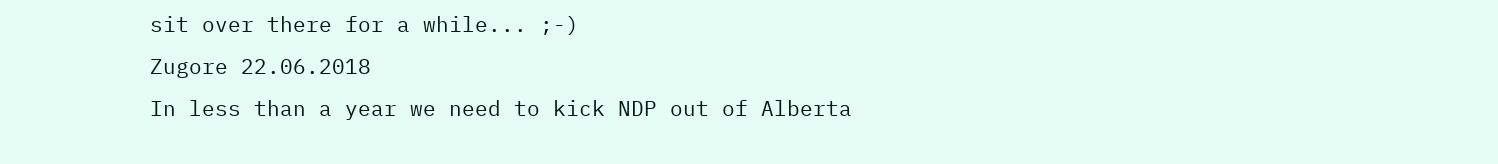sit over there for a while... ;-)
Zugore 22.06.2018
In less than a year we need to kick NDP out of Alberta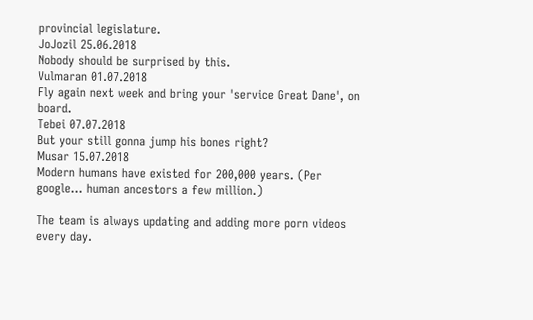provincial legislature.
JoJozil 25.06.2018
Nobody should be surprised by this.
Vulmaran 01.07.2018
Fly again next week and bring your 'service Great Dane', on board.
Tebei 07.07.2018
But your still gonna jump his bones right?
Musar 15.07.2018
Modern humans have existed for 200,000 years. (Per google... human ancestors a few million.)

The team is always updating and adding more porn videos every day.